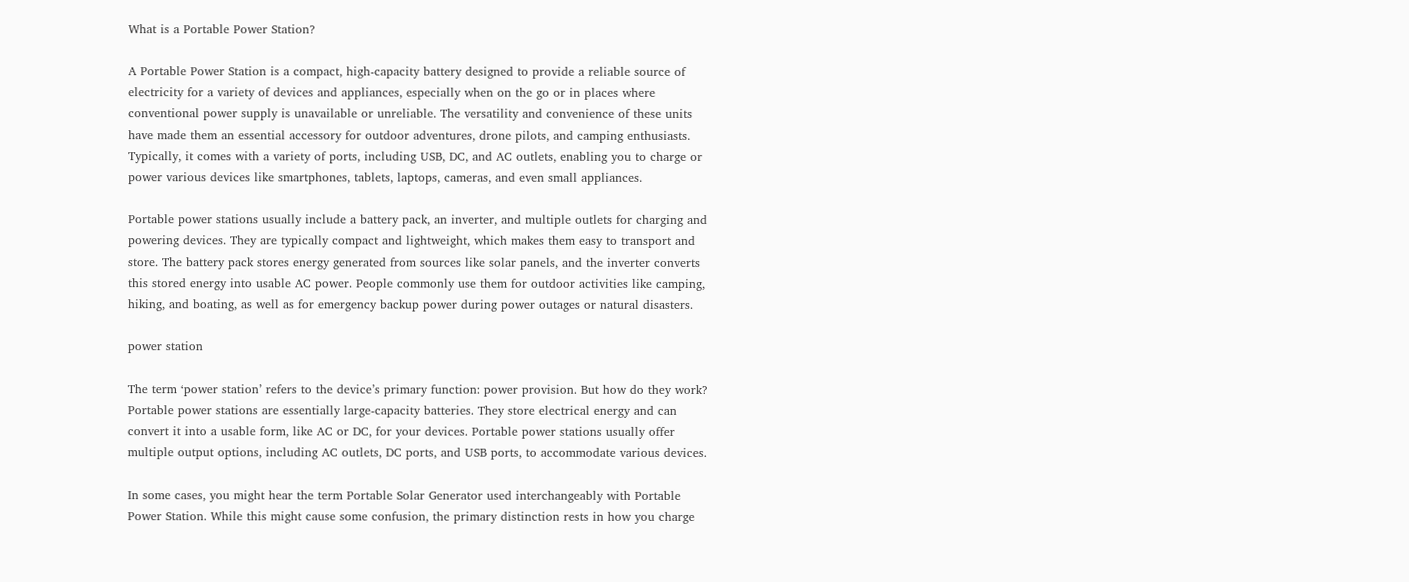What is a Portable Power Station?

A Portable Power Station is a compact, high-capacity battery designed to provide a reliable source of electricity for a variety of devices and appliances, especially when on the go or in places where conventional power supply is unavailable or unreliable. The versatility and convenience of these units have made them an essential accessory for outdoor adventures, drone pilots, and camping enthusiasts. Typically, it comes with a variety of ports, including USB, DC, and AC outlets, enabling you to charge or power various devices like smartphones, tablets, laptops, cameras, and even small appliances.

Portable power stations usually include a battery pack, an inverter, and multiple outlets for charging and powering devices. They are typically compact and lightweight, which makes them easy to transport and store. The battery pack stores energy generated from sources like solar panels, and the inverter converts this stored energy into usable AC power. People commonly use them for outdoor activities like camping, hiking, and boating, as well as for emergency backup power during power outages or natural disasters.

power station

The term ‘power station’ refers to the device’s primary function: power provision. But how do they work? Portable power stations are essentially large-capacity batteries. They store electrical energy and can convert it into a usable form, like AC or DC, for your devices. Portable power stations usually offer multiple output options, including AC outlets, DC ports, and USB ports, to accommodate various devices.

In some cases, you might hear the term Portable Solar Generator used interchangeably with Portable Power Station. While this might cause some confusion, the primary distinction rests in how you charge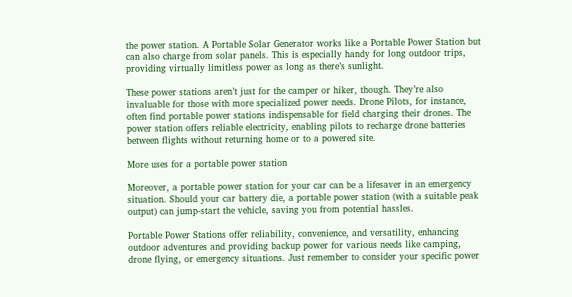the power station. A Portable Solar Generator works like a Portable Power Station but can also charge from solar panels. This is especially handy for long outdoor trips, providing virtually limitless power as long as there’s sunlight.

These power stations aren’t just for the camper or hiker, though. They’re also invaluable for those with more specialized power needs. Drone Pilots, for instance, often find portable power stations indispensable for field charging their drones. The power station offers reliable electricity, enabling pilots to recharge drone batteries between flights without returning home or to a powered site.

More uses for a portable power station

Moreover, a portable power station for your car can be a lifesaver in an emergency situation. Should your car battery die, a portable power station (with a suitable peak output) can jump-start the vehicle, saving you from potential hassles.

Portable Power Stations offer reliability, convenience, and versatility, enhancing outdoor adventures and providing backup power for various needs like camping, drone flying, or emergency situations. Just remember to consider your specific power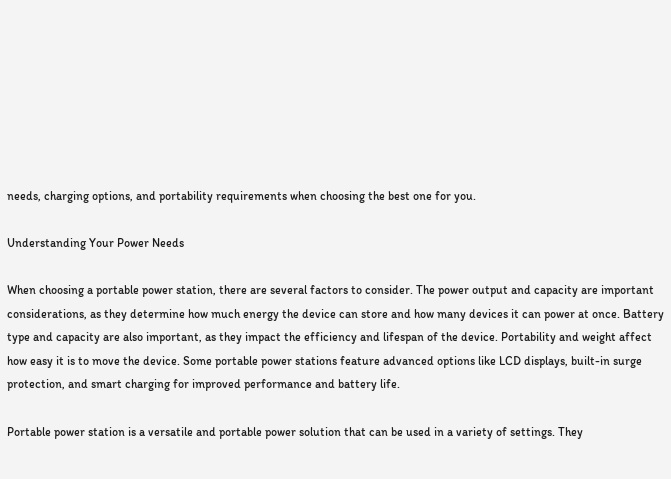needs, charging options, and portability requirements when choosing the best one for you.

Understanding Your Power Needs

When choosing a portable power station, there are several factors to consider. The power output and capacity are important considerations, as they determine how much energy the device can store and how many devices it can power at once. Battery type and capacity are also important, as they impact the efficiency and lifespan of the device. Portability and weight affect how easy it is to move the device. Some portable power stations feature advanced options like LCD displays, built-in surge protection, and smart charging for improved performance and battery life.

Portable power station is a versatile and portable power solution that can be used in a variety of settings. They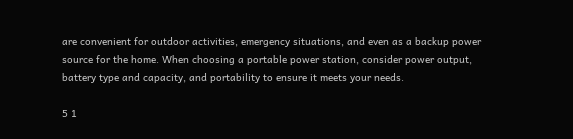are convenient for outdoor activities, emergency situations, and even as a backup power source for the home. When choosing a portable power station, consider power output, battery type and capacity, and portability to ensure it meets your needs.

5 1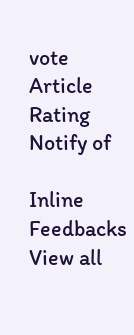vote
Article Rating
Notify of

Inline Feedbacks
View all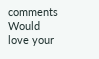comments
Would love your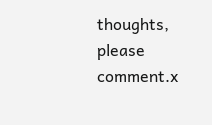thoughts, please comment.x